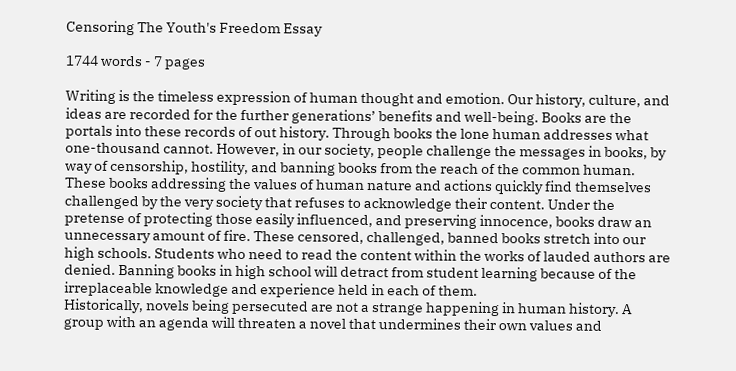Censoring The Youth's Freedom Essay

1744 words - 7 pages

Writing is the timeless expression of human thought and emotion. Our history, culture, and ideas are recorded for the further generations’ benefits and well-being. Books are the portals into these records of out history. Through books the lone human addresses what one-thousand cannot. However, in our society, people challenge the messages in books, by way of censorship, hostility, and banning books from the reach of the common human. These books addressing the values of human nature and actions quickly find themselves challenged by the very society that refuses to acknowledge their content. Under the pretense of protecting those easily influenced, and preserving innocence, books draw an unnecessary amount of fire. These censored, challenged, banned books stretch into our high schools. Students who need to read the content within the works of lauded authors are denied. Banning books in high school will detract from student learning because of the irreplaceable knowledge and experience held in each of them.
Historically, novels being persecuted are not a strange happening in human history. A group with an agenda will threaten a novel that undermines their own values and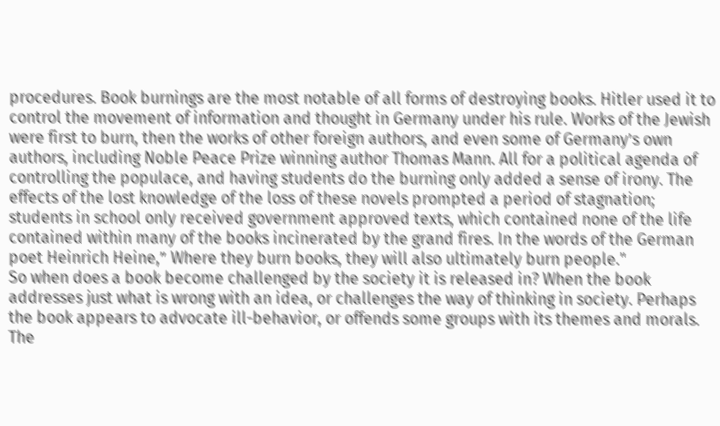procedures. Book burnings are the most notable of all forms of destroying books. Hitler used it to control the movement of information and thought in Germany under his rule. Works of the Jewish were first to burn, then the works of other foreign authors, and even some of Germany’s own authors, including Noble Peace Prize winning author Thomas Mann. All for a political agenda of controlling the populace, and having students do the burning only added a sense of irony. The effects of the lost knowledge of the loss of these novels prompted a period of stagnation; students in school only received government approved texts, which contained none of the life contained within many of the books incinerated by the grand fires. In the words of the German poet Heinrich Heine,” Where they burn books, they will also ultimately burn people."
So when does a book become challenged by the society it is released in? When the book addresses just what is wrong with an idea, or challenges the way of thinking in society. Perhaps the book appears to advocate ill-behavior, or offends some groups with its themes and morals. The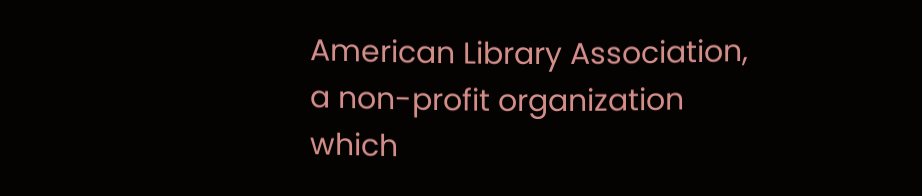American Library Association, a non-profit organization which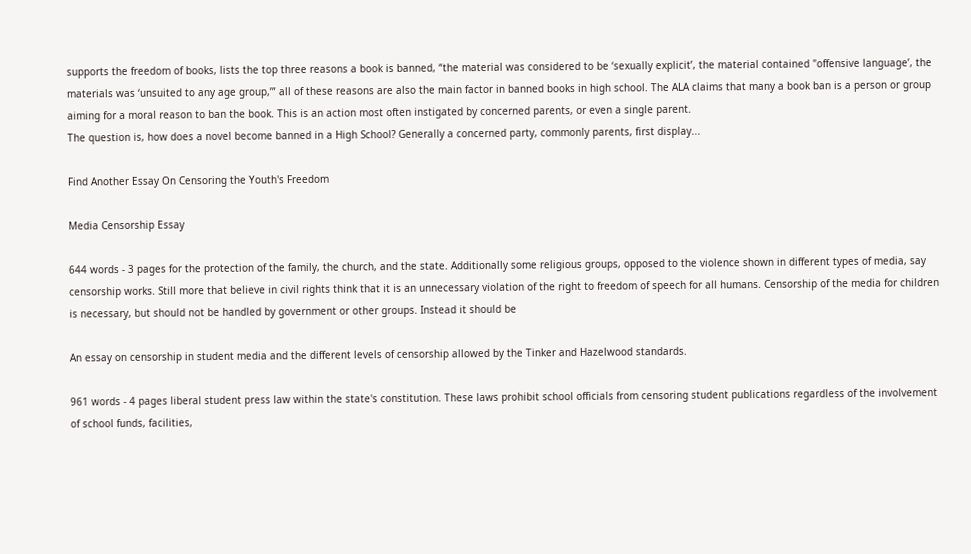supports the freedom of books, lists the top three reasons a book is banned, “the material was considered to be ‘sexually explicit’, the material contained "offensive language’, the materials was ‘unsuited to any age group,’” all of these reasons are also the main factor in banned books in high school. The ALA claims that many a book ban is a person or group aiming for a moral reason to ban the book. This is an action most often instigated by concerned parents, or even a single parent.
The question is, how does a novel become banned in a High School? Generally a concerned party, commonly parents, first display...

Find Another Essay On Censoring the Youth's Freedom

Media Censorship Essay

644 words - 3 pages for the protection of the family, the church, and the state. Additionally some religious groups, opposed to the violence shown in different types of media, say censorship works. Still more that believe in civil rights think that it is an unnecessary violation of the right to freedom of speech for all humans. Censorship of the media for children is necessary, but should not be handled by government or other groups. Instead it should be

An essay on censorship in student media and the different levels of censorship allowed by the Tinker and Hazelwood standards.

961 words - 4 pages liberal student press law within the state's constitution. These laws prohibit school officials from censoring student publications regardless of the involvement of school funds, facilities,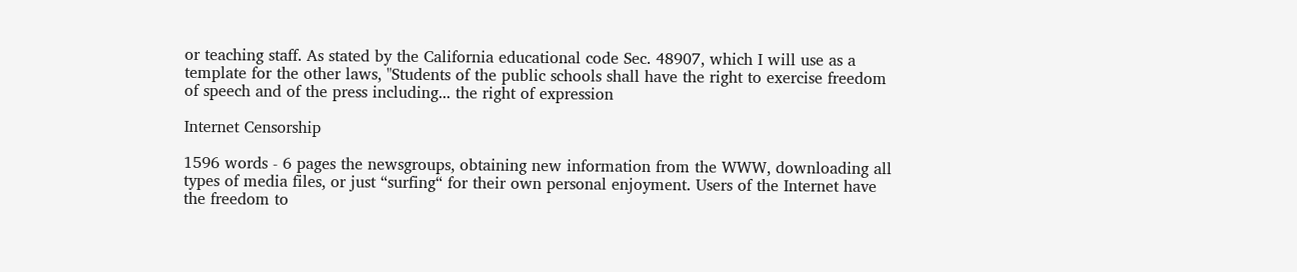or teaching staff. As stated by the California educational code Sec. 48907, which I will use as a template for the other laws, "Students of the public schools shall have the right to exercise freedom of speech and of the press including... the right of expression

Internet Censorship

1596 words - 6 pages the newsgroups, obtaining new information from the WWW, downloading all types of media files, or just “surfing“ for their own personal enjoyment. Users of the Internet have the freedom to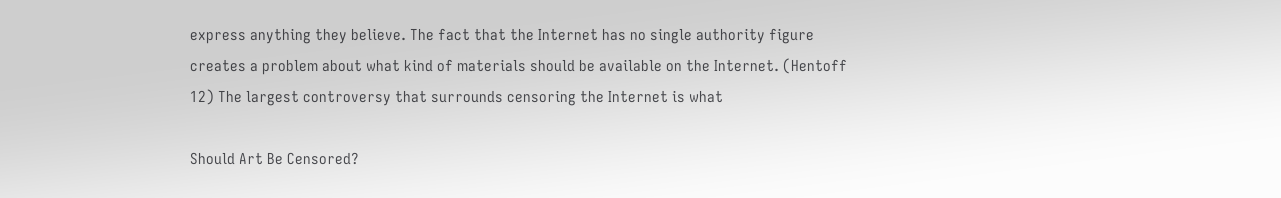express anything they believe. The fact that the Internet has no single authority figure creates a problem about what kind of materials should be available on the Internet. (Hentoff 12) The largest controversy that surrounds censoring the Internet is what

Should Art Be Censored?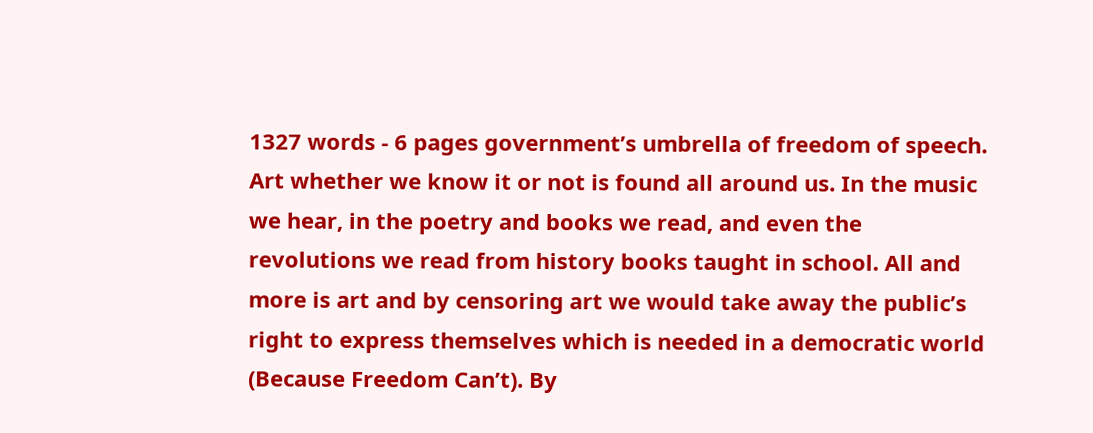1327 words - 6 pages government’s umbrella of freedom of speech. Art whether we know it or not is found all around us. In the music we hear, in the poetry and books we read, and even the revolutions we read from history books taught in school. All and more is art and by censoring art we would take away the public’s right to express themselves which is needed in a democratic world (Because Freedom Can’t). By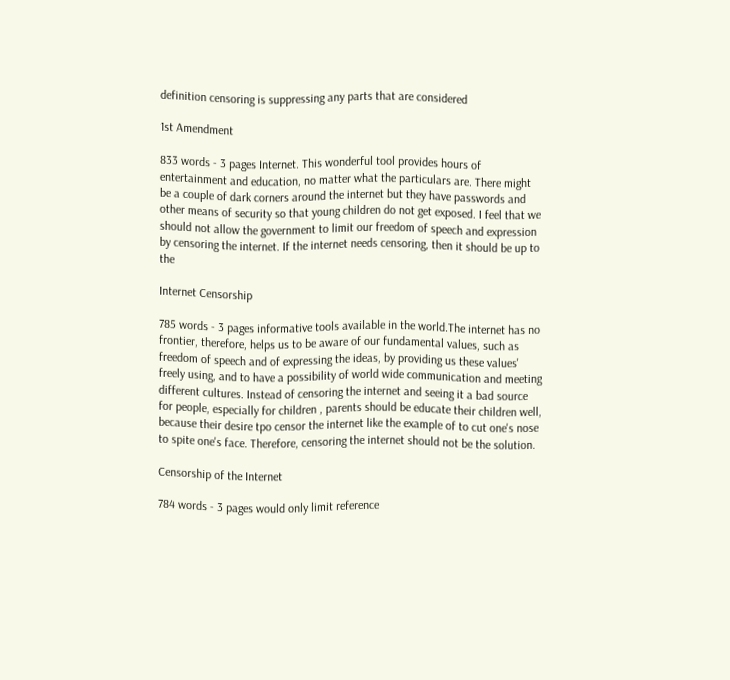definition censoring is suppressing any parts that are considered

1st Amendment

833 words - 3 pages Internet. This wonderful tool provides hours of entertainment and education, no matter what the particulars are. There might be a couple of dark corners around the internet but they have passwords and other means of security so that young children do not get exposed. I feel that we should not allow the government to limit our freedom of speech and expression by censoring the internet. If the internet needs censoring, then it should be up to the

Internet Censorship

785 words - 3 pages informative tools available in the world.The internet has no frontier, therefore, helps us to be aware of our fundamental values, such as freedom of speech and of expressing the ideas, by providing us these values' freely using, and to have a possibility of world wide communication and meeting different cultures. Instead of censoring the internet and seeing it a bad source for people, especially for children , parents should be educate their children well, because their desire tpo censor the internet like the example of to cut one's nose to spite one's face. Therefore, censoring the internet should not be the solution.

Censorship of the Internet

784 words - 3 pages would only limit reference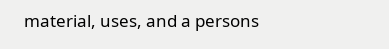material, uses, and a persons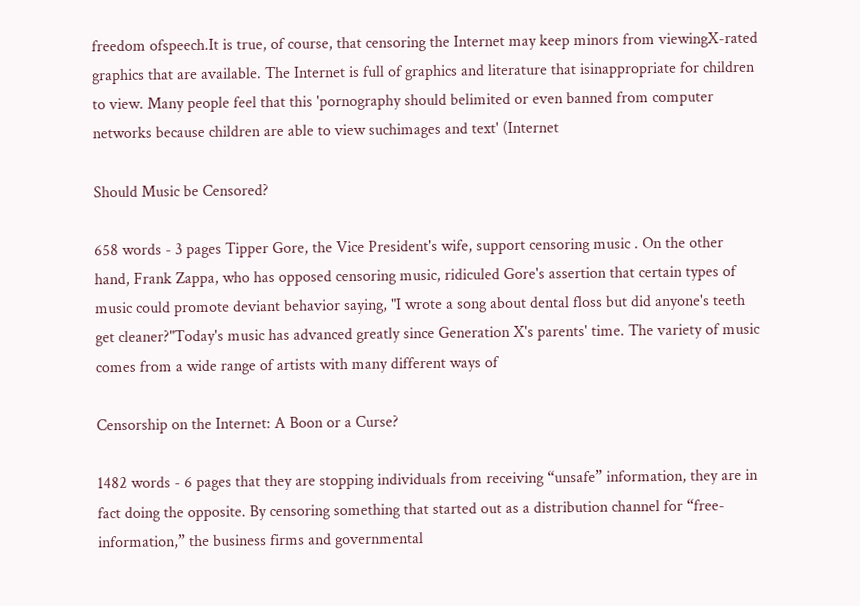freedom ofspeech.It is true, of course, that censoring the Internet may keep minors from viewingX-rated graphics that are available. The Internet is full of graphics and literature that isinappropriate for children to view. Many people feel that this 'pornography should belimited or even banned from computer networks because children are able to view suchimages and text' (Internet

Should Music be Censored?

658 words - 3 pages Tipper Gore, the Vice President's wife, support censoring music . On the other hand, Frank Zappa, who has opposed censoring music, ridiculed Gore's assertion that certain types of music could promote deviant behavior saying, "I wrote a song about dental floss but did anyone's teeth get cleaner?"Today's music has advanced greatly since Generation X's parents' time. The variety of music comes from a wide range of artists with many different ways of

Censorship on the Internet: A Boon or a Curse?

1482 words - 6 pages that they are stopping individuals from receiving “unsafe” information, they are in fact doing the opposite. By censoring something that started out as a distribution channel for “free-information,” the business firms and governmental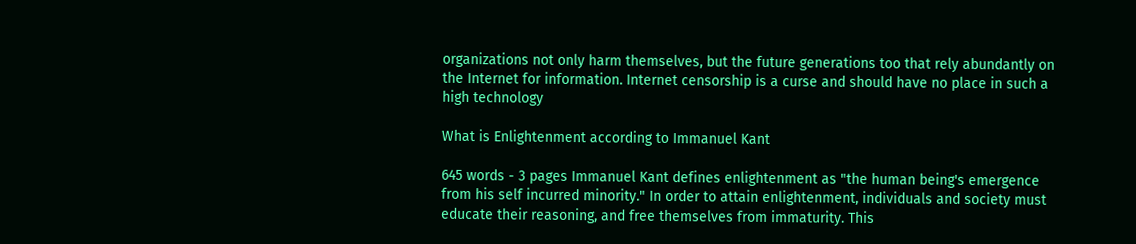organizations not only harm themselves, but the future generations too that rely abundantly on the Internet for information. Internet censorship is a curse and should have no place in such a high technology

What is Enlightenment according to Immanuel Kant

645 words - 3 pages Immanuel Kant defines enlightenment as "the human being's emergence from his self incurred minority." In order to attain enlightenment, individuals and society must educate their reasoning, and free themselves from immaturity. This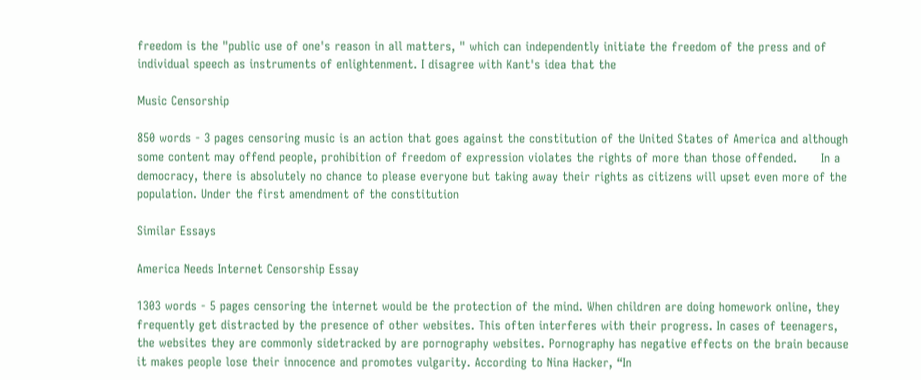freedom is the "public use of one's reason in all matters, " which can independently initiate the freedom of the press and of individual speech as instruments of enlightenment. I disagree with Kant's idea that the

Music Censorship

850 words - 3 pages censoring music is an action that goes against the constitution of the United States of America and although some content may offend people, prohibition of freedom of expression violates the rights of more than those offended.      In a democracy, there is absolutely no chance to please everyone but taking away their rights as citizens will upset even more of the population. Under the first amendment of the constitution

Similar Essays

America Needs Internet Censorship Essay

1303 words - 5 pages censoring the internet would be the protection of the mind. When children are doing homework online, they frequently get distracted by the presence of other websites. This often interferes with their progress. In cases of teenagers, the websites they are commonly sidetracked by are pornography websites. Pornography has negative effects on the brain because it makes people lose their innocence and promotes vulgarity. According to Nina Hacker, “In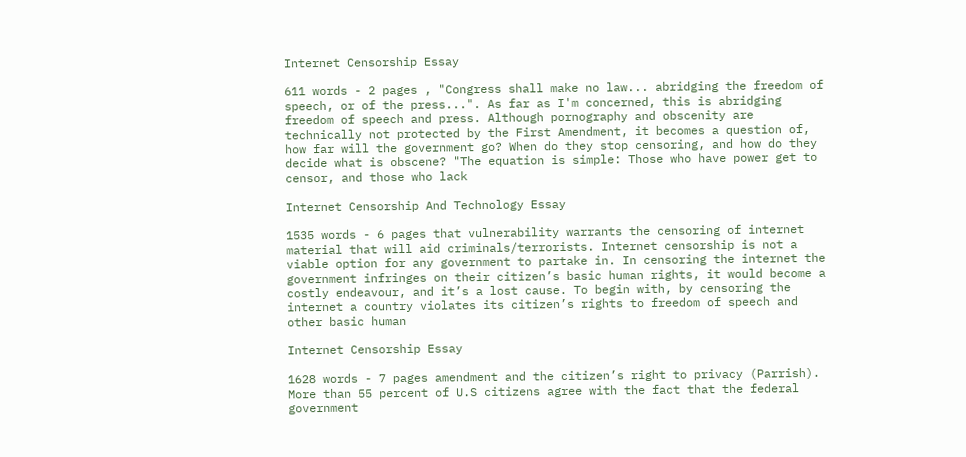Internet Censorship Essay

611 words - 2 pages , "Congress shall make no law... abridging the freedom of speech, or of the press...". As far as I'm concerned, this is abridging freedom of speech and press. Although pornography and obscenity are technically not protected by the First Amendment, it becomes a question of, how far will the government go? When do they stop censoring, and how do they decide what is obscene? "The equation is simple: Those who have power get to censor, and those who lack

Internet Censorship And Technology Essay

1535 words - 6 pages that vulnerability warrants the censoring of internet material that will aid criminals/terrorists. Internet censorship is not a viable option for any government to partake in. In censoring the internet the government infringes on their citizen’s basic human rights, it would become a costly endeavour, and it’s a lost cause. To begin with, by censoring the internet a country violates its citizen’s rights to freedom of speech and other basic human

Internet Censorship Essay

1628 words - 7 pages amendment and the citizen’s right to privacy (Parrish). More than 55 percent of U.S citizens agree with the fact that the federal government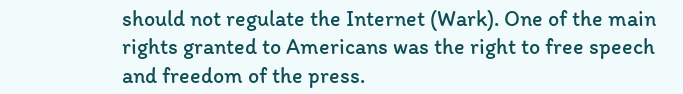should not regulate the Internet (Wark). One of the main rights granted to Americans was the right to free speech and freedom of the press.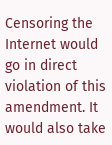Censoring the Internet would go in direct violation of this amendment. It would also take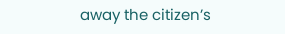away the citizen’s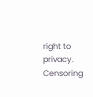right to privacy. Censoring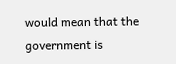would mean that the government is